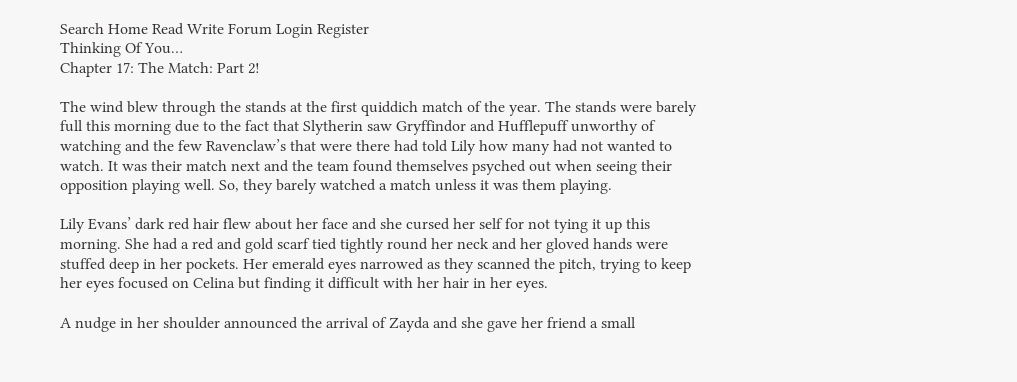Search Home Read Write Forum Login Register
Thinking Of You…
Chapter 17: The Match: Part 2!

The wind blew through the stands at the first quiddich match of the year. The stands were barely full this morning due to the fact that Slytherin saw Gryffindor and Hufflepuff unworthy of watching and the few Ravenclaw’s that were there had told Lily how many had not wanted to watch. It was their match next and the team found themselves psyched out when seeing their opposition playing well. So, they barely watched a match unless it was them playing.

Lily Evans’ dark red hair flew about her face and she cursed her self for not tying it up this morning. She had a red and gold scarf tied tightly round her neck and her gloved hands were stuffed deep in her pockets. Her emerald eyes narrowed as they scanned the pitch, trying to keep her eyes focused on Celina but finding it difficult with her hair in her eyes.

A nudge in her shoulder announced the arrival of Zayda and she gave her friend a small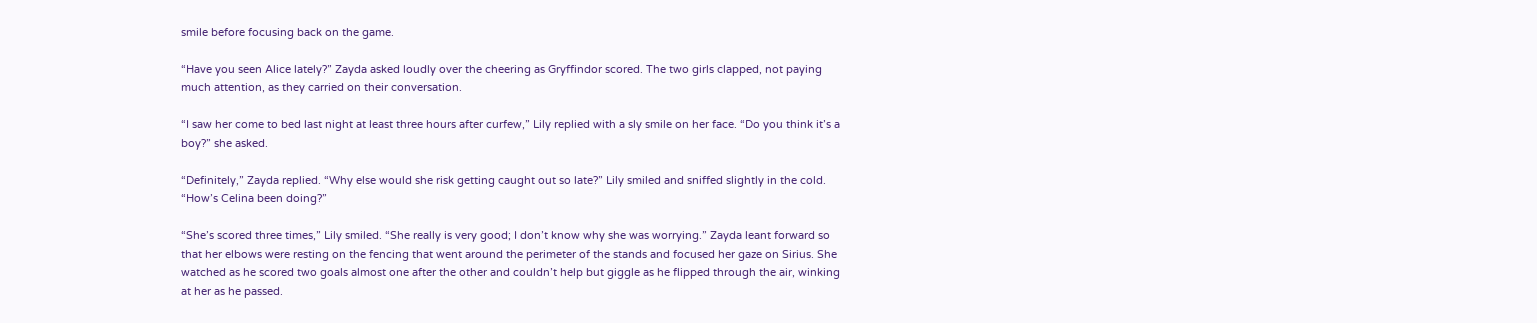smile before focusing back on the game.

“Have you seen Alice lately?” Zayda asked loudly over the cheering as Gryffindor scored. The two girls clapped, not paying much attention, as they carried on their conversation.

“I saw her come to bed last night at least three hours after curfew,” Lily replied with a sly smile on her face. “Do you think it’s a boy?” she asked.

“Definitely,” Zayda replied. “Why else would she risk getting caught out so late?” Lily smiled and sniffed slightly in the cold. “How’s Celina been doing?”

“She’s scored three times,” Lily smiled. “She really is very good; I don’t know why she was worrying.” Zayda leant forward so that her elbows were resting on the fencing that went around the perimeter of the stands and focused her gaze on Sirius. She watched as he scored two goals almost one after the other and couldn’t help but giggle as he flipped through the air, winking at her as he passed.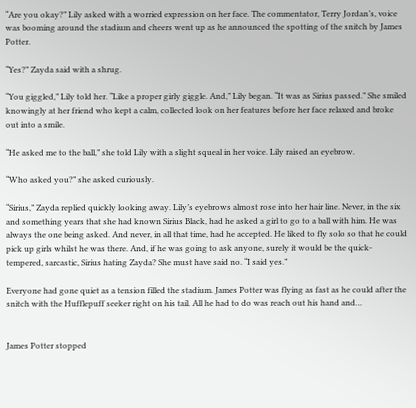“Are you okay?” Lily asked with a worried expression on her face. The commentator, Terry Jordan’s, voice was booming around the stadium and cheers went up as he announced the spotting of the snitch by James Potter.

“Yes?” Zayda said with a shrug.

“You giggled,” Lily told her. “Like a proper girly giggle. And,” Lily began. “It was as Sirius passed.” She smiled knowingly at her friend who kept a calm, collected look on her features before her face relaxed and broke out into a smile.

“He asked me to the ball,” she told Lily with a slight squeal in her voice. Lily raised an eyebrow.

“Who asked you?” she asked curiously.

“Sirius,” Zayda replied quickly looking away. Lily’s eyebrows almost rose into her hair line. Never, in the six and something years that she had known Sirius Black, had he asked a girl to go to a ball with him. He was always the one being asked. And never, in all that time, had he accepted. He liked to fly solo so that he could pick up girls whilst he was there. And, if he was going to ask anyone, surely it would be the quick-tempered, sarcastic, Sirius hating Zayda? She must have said no. “I said yes.”

Everyone had gone quiet as a tension filled the stadium. James Potter was flying as fast as he could after the snitch with the Hufflepuff seeker right on his tail. All he had to do was reach out his hand and…


James Potter stopped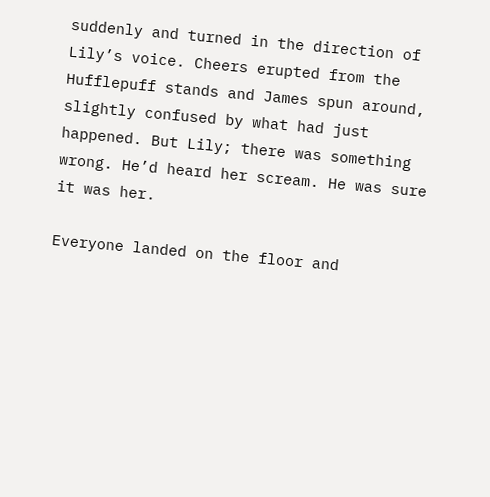suddenly and turned in the direction of Lily’s voice. Cheers erupted from the Hufflepuff stands and James spun around, slightly confused by what had just happened. But Lily; there was something wrong. He’d heard her scream. He was sure it was her.

Everyone landed on the floor and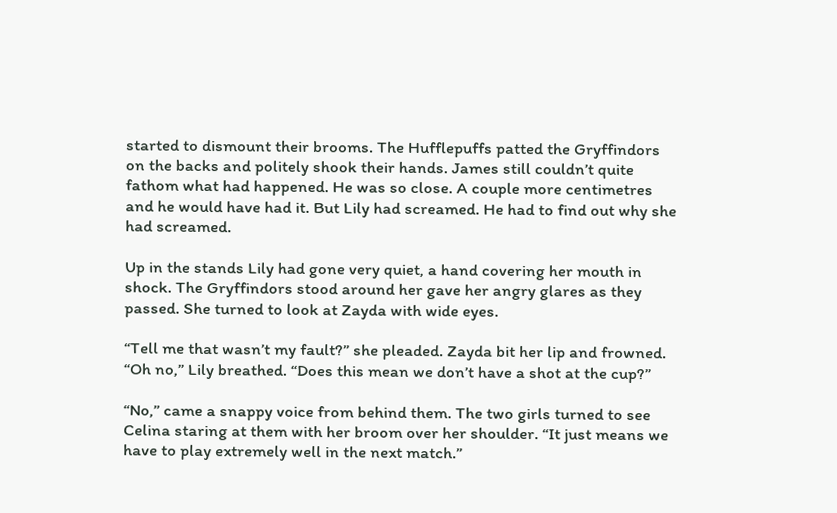started to dismount their brooms. The Hufflepuffs patted the Gryffindors on the backs and politely shook their hands. James still couldn’t quite fathom what had happened. He was so close. A couple more centimetres and he would have had it. But Lily had screamed. He had to find out why she had screamed.

Up in the stands Lily had gone very quiet, a hand covering her mouth in shock. The Gryffindors stood around her gave her angry glares as they passed. She turned to look at Zayda with wide eyes.

“Tell me that wasn’t my fault?” she pleaded. Zayda bit her lip and frowned. “Oh no,” Lily breathed. “Does this mean we don’t have a shot at the cup?”

“No,” came a snappy voice from behind them. The two girls turned to see Celina staring at them with her broom over her shoulder. “It just means we have to play extremely well in the next match.”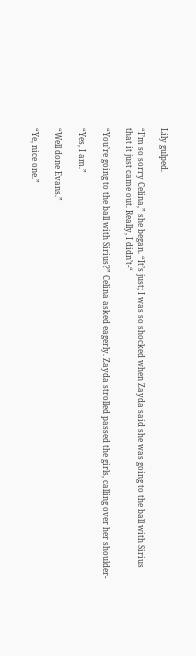Lily gulped.

“I’m so sorry Celina,” she began. “It’s just; I was so shocked when Zayda said she was going to the ball with Sirius that it just came out. Really, I didn’t-“

“You’re going to the ball with Sirius?” Celina asked eagerly. Zayda strolled passed the girls, calling over her shoulder-

“Yes, I am.”

“Well done Evans.”

“Ye, nice one.”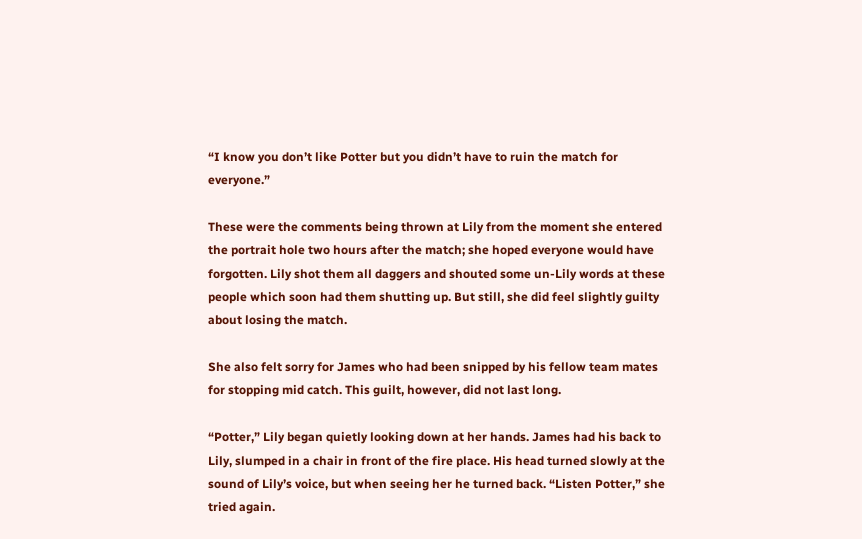“I know you don’t like Potter but you didn’t have to ruin the match for everyone.”

These were the comments being thrown at Lily from the moment she entered the portrait hole two hours after the match; she hoped everyone would have forgotten. Lily shot them all daggers and shouted some un-Lily words at these people which soon had them shutting up. But still, she did feel slightly guilty about losing the match.

She also felt sorry for James who had been snipped by his fellow team mates for stopping mid catch. This guilt, however, did not last long.

“Potter,” Lily began quietly looking down at her hands. James had his back to Lily, slumped in a chair in front of the fire place. His head turned slowly at the sound of Lily’s voice, but when seeing her he turned back. “Listen Potter,” she tried again.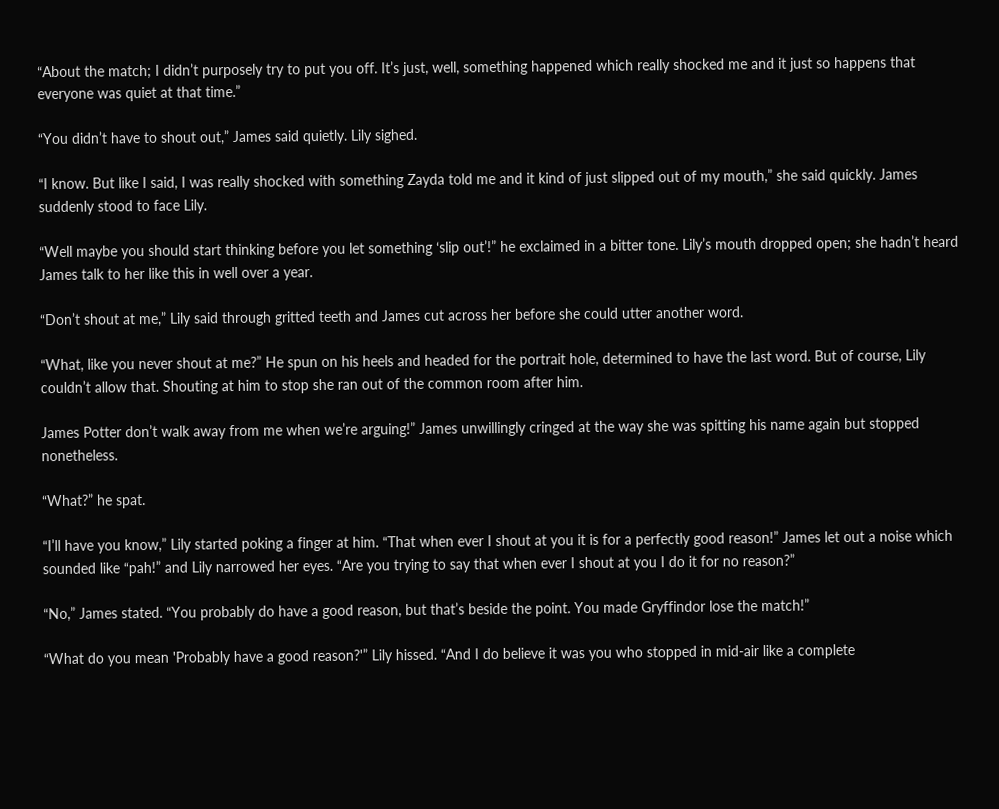“About the match; I didn’t purposely try to put you off. It’s just, well, something happened which really shocked me and it just so happens that everyone was quiet at that time.”

“You didn’t have to shout out,” James said quietly. Lily sighed.

“I know. But like I said, I was really shocked with something Zayda told me and it kind of just slipped out of my mouth,” she said quickly. James suddenly stood to face Lily.

“Well maybe you should start thinking before you let something ‘slip out’!” he exclaimed in a bitter tone. Lily’s mouth dropped open; she hadn’t heard James talk to her like this in well over a year.

“Don’t shout at me,” Lily said through gritted teeth and James cut across her before she could utter another word.

“What, like you never shout at me?” He spun on his heels and headed for the portrait hole, determined to have the last word. But of course, Lily couldn’t allow that. Shouting at him to stop she ran out of the common room after him.

James Potter don’t walk away from me when we’re arguing!” James unwillingly cringed at the way she was spitting his name again but stopped nonetheless.

“What?” he spat.

“I’ll have you know,” Lily started poking a finger at him. “That when ever I shout at you it is for a perfectly good reason!” James let out a noise which sounded like “pah!” and Lily narrowed her eyes. “Are you trying to say that when ever I shout at you I do it for no reason?”

“No,” James stated. “You probably do have a good reason, but that’s beside the point. You made Gryffindor lose the match!”

“What do you mean 'Probably have a good reason?'” Lily hissed. “And I do believe it was you who stopped in mid-air like a complete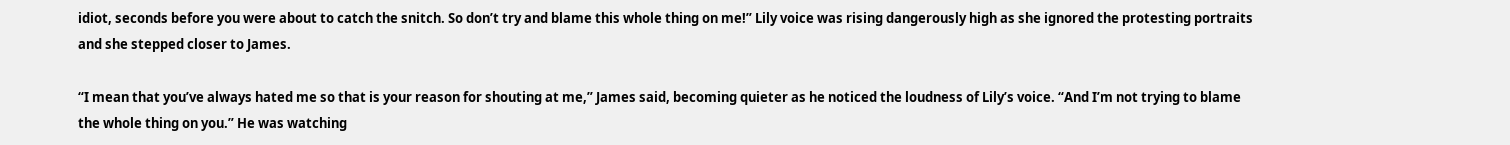idiot, seconds before you were about to catch the snitch. So don’t try and blame this whole thing on me!” Lily voice was rising dangerously high as she ignored the protesting portraits and she stepped closer to James.

“I mean that you’ve always hated me so that is your reason for shouting at me,” James said, becoming quieter as he noticed the loudness of Lily’s voice. “And I’m not trying to blame the whole thing on you.” He was watching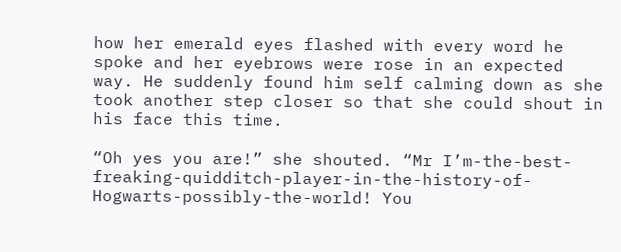how her emerald eyes flashed with every word he spoke and her eyebrows were rose in an expected way. He suddenly found him self calming down as she took another step closer so that she could shout in his face this time.

“Oh yes you are!” she shouted. “Mr I’m-the-best-freaking-quidditch-player-in-the-history-of-Hogwarts-possibly-the-world! You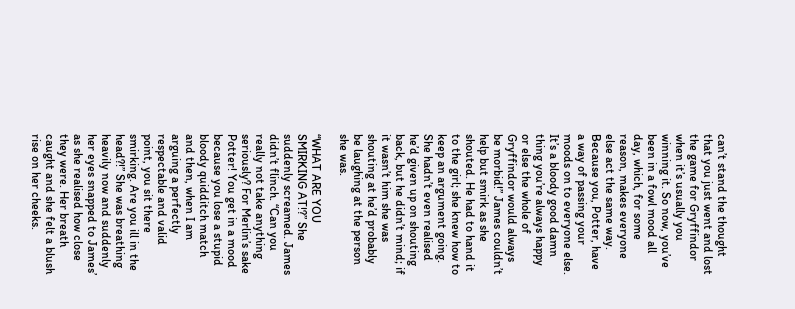can’t stand the thought that you just went and lost the game for Gryffindor when it’s usually you winning it. So now, you’ve been in a fowl mood all day, which, for some reason, makes everyone else act the same way. Because you, Potter, have a way of passing your moods on to everyone else. It’s a bloody good damn thing you’re always happy or else the whole of Gryffindor would always be morbid!” James couldn’t help but smirk as she shouted. He had to hand it to the girl; she knew how to keep an argument going. She hadn’t even realised he’d given up on shouting back, but he didn’t mind; if it wasn’t him she was shouting at he’d probably be laughing at the person she was.

“WHAT ARE YOU SMIRKING AT!?” She suddenly screamed. James didn’t flinch. “Can you really not take anything seriously? For Merlin’s sake Potter! You get in a mood because you lose a stupid bloody quidditch match and then, when I am arguing a perfectly respectable and valid point, you sit there smirking. Are you ill in the head?!” She was breathing heavily now and suddenly her eyes snapped to James’ as she realised how close they were. Her breath caught and she felt a blush rise on her cheeks.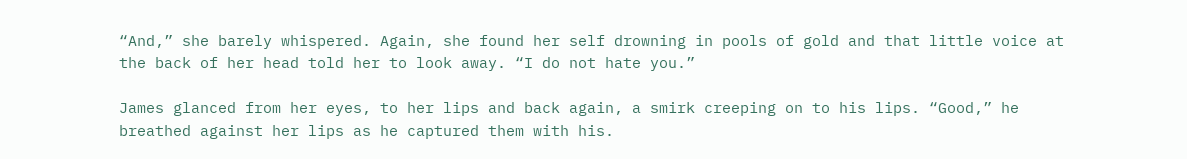“And,” she barely whispered. Again, she found her self drowning in pools of gold and that little voice at the back of her head told her to look away. “I do not hate you.”

James glanced from her eyes, to her lips and back again, a smirk creeping on to his lips. “Good,” he breathed against her lips as he captured them with his.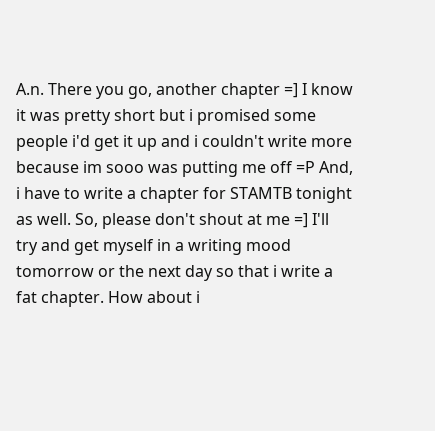A.n. There you go, another chapter =] I know it was pretty short but i promised some people i'd get it up and i couldn't write more because im sooo was putting me off =P And, i have to write a chapter for STAMTB tonight as well. So, please don't shout at me =] I'll try and get myself in a writing mood tomorrow or the next day so that i write a fat chapter. How about i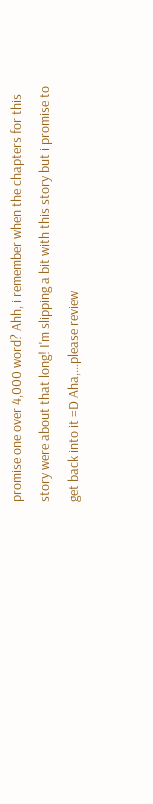promise one over 4,000 word? Ahh, i remember when the chapters for this story were about that long! I'm slipping a bit with this story but i promise to get back into it =D Aha,...please review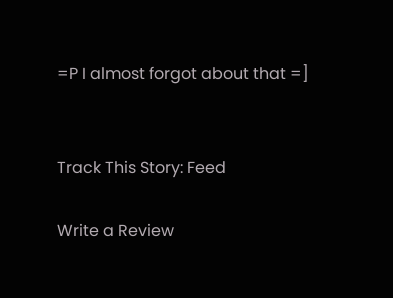=P I almost forgot about that =]


Track This Story: Feed

Write a Review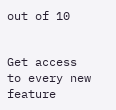out of 10


Get access to every new feature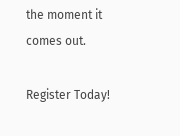the moment it comes out.

Register Today!